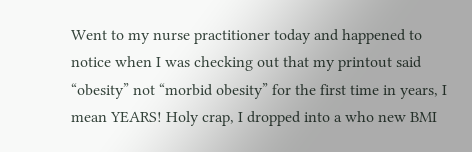Went to my nurse practitioner today and happened to notice when I was checking out that my printout said “obesity” not “morbid obesity” for the first time in years, I mean YEARS! Holy crap, I dropped into a who new BMI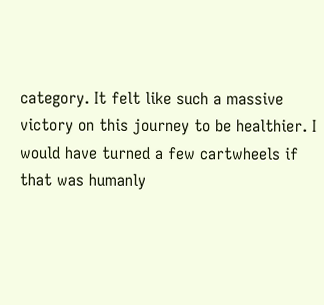category. It felt like such a massive victory on this journey to be healthier. I would have turned a few cartwheels if that was humanly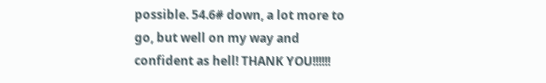possible. 54.6# down, a lot more to go, but well on my way and confident as hell! THANK YOU!!!!!!